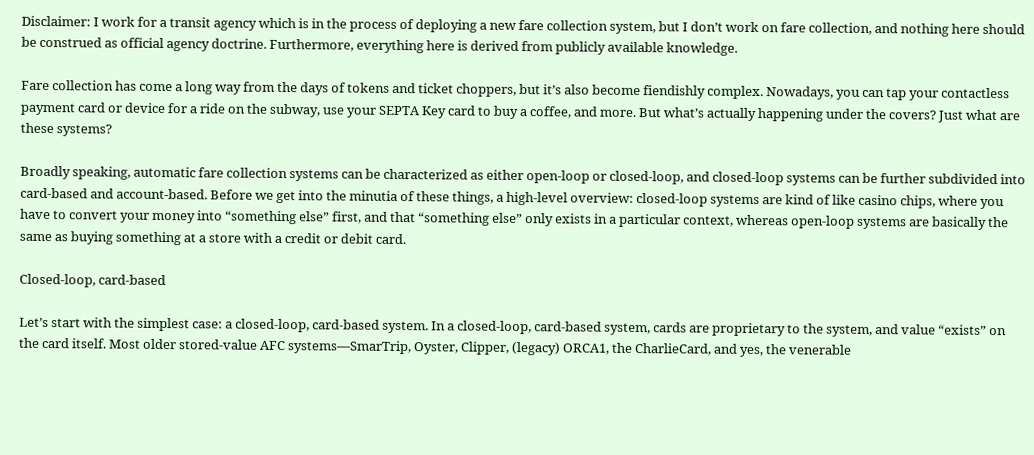Disclaimer: I work for a transit agency which is in the process of deploying a new fare collection system, but I don’t work on fare collection, and nothing here should be construed as official agency doctrine. Furthermore, everything here is derived from publicly available knowledge.

Fare collection has come a long way from the days of tokens and ticket choppers, but it’s also become fiendishly complex. Nowadays, you can tap your contactless payment card or device for a ride on the subway, use your SEPTA Key card to buy a coffee, and more. But what’s actually happening under the covers? Just what are these systems?

Broadly speaking, automatic fare collection systems can be characterized as either open-loop or closed-loop, and closed-loop systems can be further subdivided into card-based and account-based. Before we get into the minutia of these things, a high-level overview: closed-loop systems are kind of like casino chips, where you have to convert your money into “something else” first, and that “something else” only exists in a particular context, whereas open-loop systems are basically the same as buying something at a store with a credit or debit card.

Closed-loop, card-based

Let’s start with the simplest case: a closed-loop, card-based system. In a closed-loop, card-based system, cards are proprietary to the system, and value “exists” on the card itself. Most older stored-value AFC systems—SmarTrip, Oyster, Clipper, (legacy) ORCA1, the CharlieCard, and yes, the venerable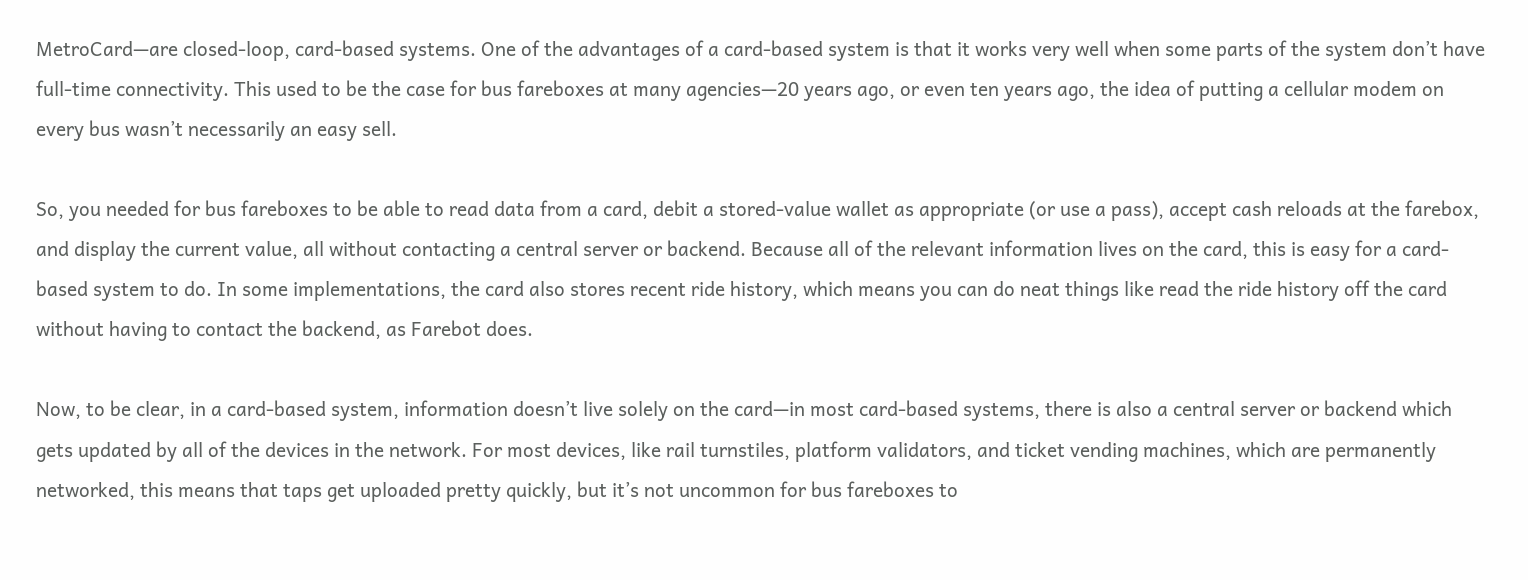MetroCard—are closed-loop, card-based systems. One of the advantages of a card-based system is that it works very well when some parts of the system don’t have full-time connectivity. This used to be the case for bus fareboxes at many agencies—20 years ago, or even ten years ago, the idea of putting a cellular modem on every bus wasn’t necessarily an easy sell.

So, you needed for bus fareboxes to be able to read data from a card, debit a stored-value wallet as appropriate (or use a pass), accept cash reloads at the farebox, and display the current value, all without contacting a central server or backend. Because all of the relevant information lives on the card, this is easy for a card-based system to do. In some implementations, the card also stores recent ride history, which means you can do neat things like read the ride history off the card without having to contact the backend, as Farebot does.

Now, to be clear, in a card-based system, information doesn’t live solely on the card—in most card-based systems, there is also a central server or backend which gets updated by all of the devices in the network. For most devices, like rail turnstiles, platform validators, and ticket vending machines, which are permanently networked, this means that taps get uploaded pretty quickly, but it’s not uncommon for bus fareboxes to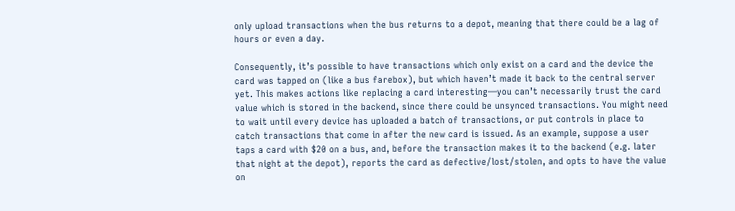only upload transactions when the bus returns to a depot, meaning that there could be a lag of hours or even a day.

Consequently, it’s possible to have transactions which only exist on a card and the device the card was tapped on (like a bus farebox), but which haven’t made it back to the central server yet. This makes actions like replacing a card interesting—you can’t necessarily trust the card value which is stored in the backend, since there could be unsynced transactions. You might need to wait until every device has uploaded a batch of transactions, or put controls in place to catch transactions that come in after the new card is issued. As an example, suppose a user taps a card with $20 on a bus, and, before the transaction makes it to the backend (e.g. later that night at the depot), reports the card as defective/lost/stolen, and opts to have the value on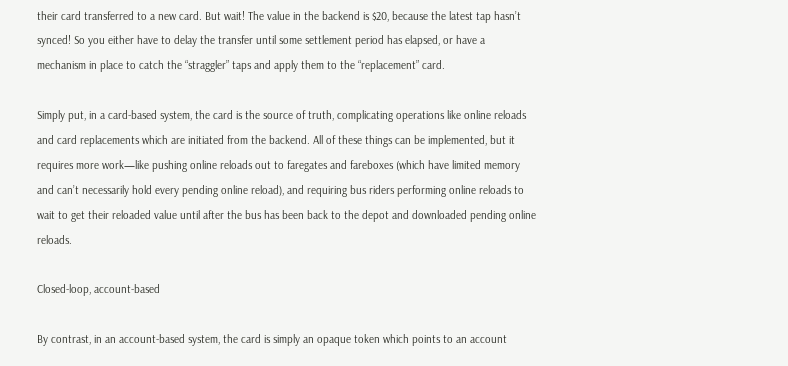their card transferred to a new card. But wait! The value in the backend is $20, because the latest tap hasn’t synced! So you either have to delay the transfer until some settlement period has elapsed, or have a mechanism in place to catch the “straggler” taps and apply them to the “replacement” card.

Simply put, in a card-based system, the card is the source of truth, complicating operations like online reloads and card replacements which are initiated from the backend. All of these things can be implemented, but it requires more work—like pushing online reloads out to faregates and fareboxes (which have limited memory and can’t necessarily hold every pending online reload), and requiring bus riders performing online reloads to wait to get their reloaded value until after the bus has been back to the depot and downloaded pending online reloads.

Closed-loop, account-based

By contrast, in an account-based system, the card is simply an opaque token which points to an account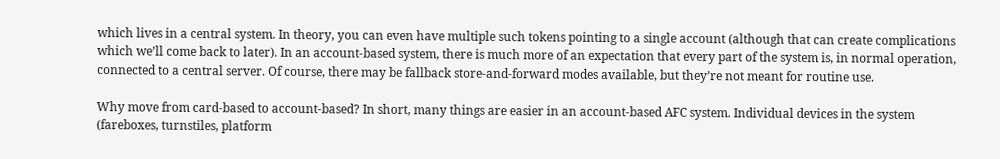which lives in a central system. In theory, you can even have multiple such tokens pointing to a single account (although that can create complications which we’ll come back to later). In an account-based system, there is much more of an expectation that every part of the system is, in normal operation, connected to a central server. Of course, there may be fallback store-and-forward modes available, but they’re not meant for routine use.

Why move from card-based to account-based? In short, many things are easier in an account-based AFC system. Individual devices in the system (fareboxes, turnstiles, platform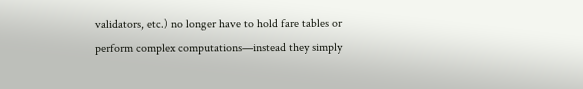validators, etc.) no longer have to hold fare tables or perform complex computations—instead they simply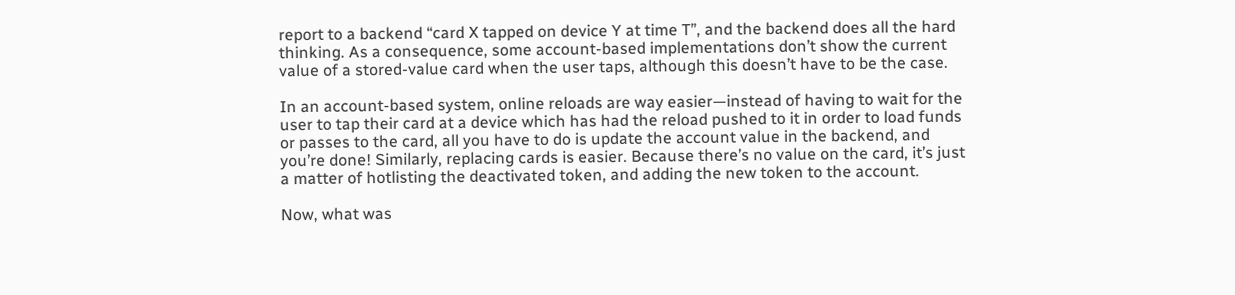report to a backend “card X tapped on device Y at time T”, and the backend does all the hard thinking. As a consequence, some account-based implementations don’t show the current value of a stored-value card when the user taps, although this doesn’t have to be the case.

In an account-based system, online reloads are way easier—instead of having to wait for the user to tap their card at a device which has had the reload pushed to it in order to load funds or passes to the card, all you have to do is update the account value in the backend, and you’re done! Similarly, replacing cards is easier. Because there’s no value on the card, it’s just a matter of hotlisting the deactivated token, and adding the new token to the account.

Now, what was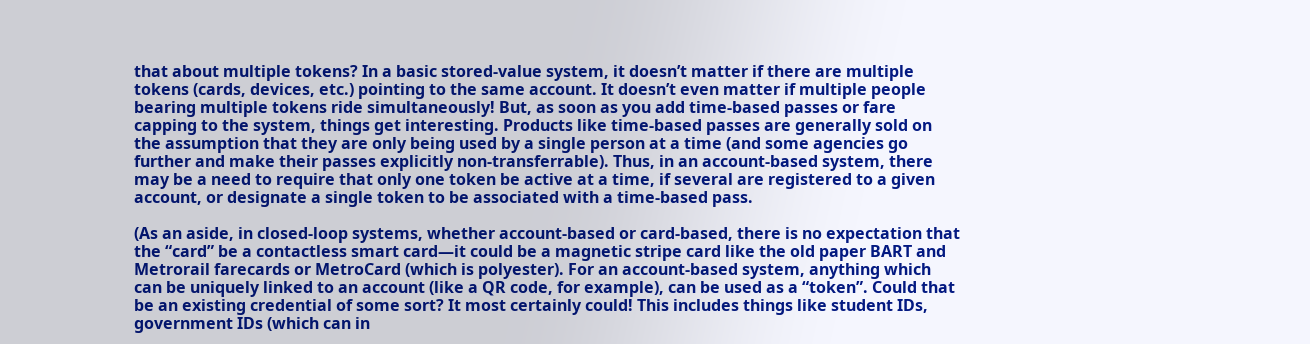that about multiple tokens? In a basic stored-value system, it doesn’t matter if there are multiple tokens (cards, devices, etc.) pointing to the same account. It doesn’t even matter if multiple people bearing multiple tokens ride simultaneously! But, as soon as you add time-based passes or fare capping to the system, things get interesting. Products like time-based passes are generally sold on the assumption that they are only being used by a single person at a time (and some agencies go further and make their passes explicitly non-transferrable). Thus, in an account-based system, there may be a need to require that only one token be active at a time, if several are registered to a given account, or designate a single token to be associated with a time-based pass.

(As an aside, in closed-loop systems, whether account-based or card-based, there is no expectation that the “card” be a contactless smart card—it could be a magnetic stripe card like the old paper BART and Metrorail farecards or MetroCard (which is polyester). For an account-based system, anything which can be uniquely linked to an account (like a QR code, for example), can be used as a “token”. Could that be an existing credential of some sort? It most certainly could! This includes things like student IDs, government IDs (which can in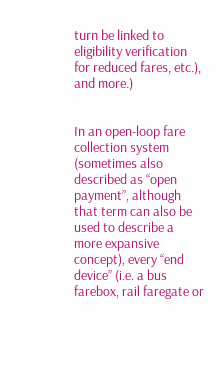turn be linked to eligibility verification for reduced fares, etc.), and more.)


In an open-loop fare collection system (sometimes also described as “open payment”, although that term can also be used to describe a more expansive concept), every “end device” (i.e. a bus farebox, rail faregate or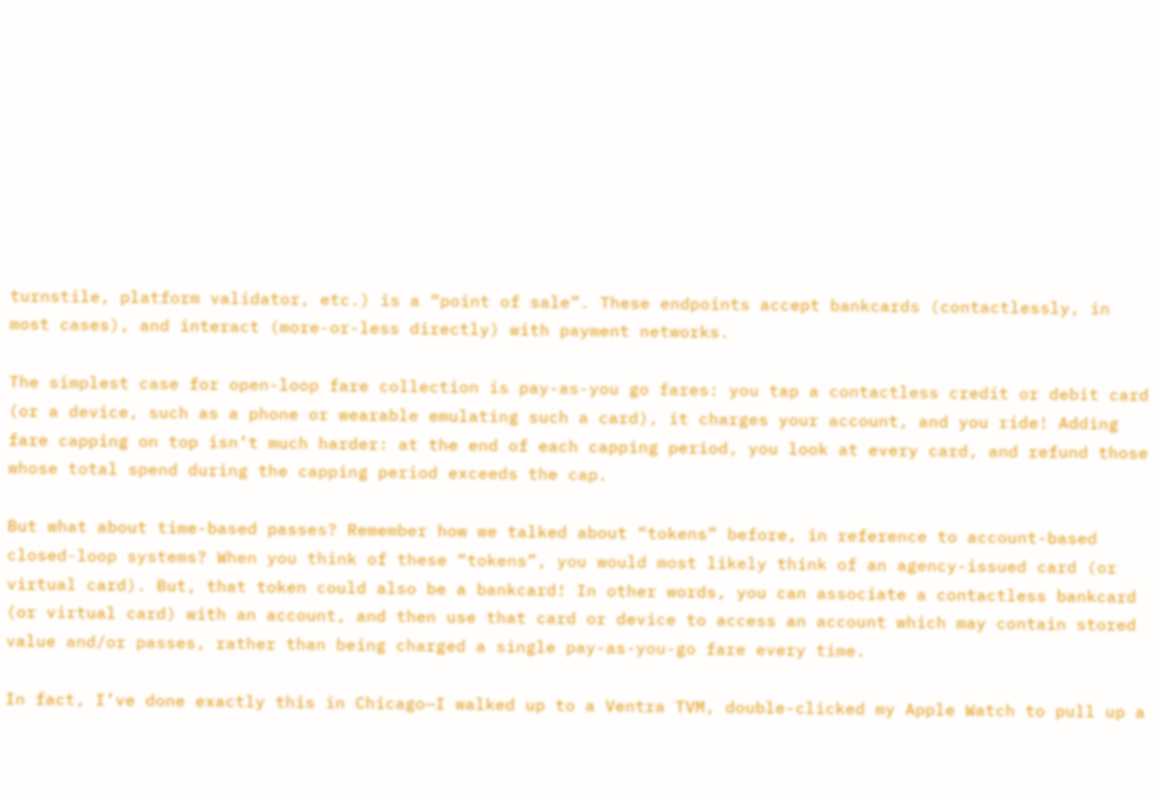turnstile, platform validator, etc.) is a “point of sale”. These endpoints accept bankcards (contactlessly, in most cases), and interact (more-or-less directly) with payment networks.

The simplest case for open-loop fare collection is pay-as-you go fares: you tap a contactless credit or debit card (or a device, such as a phone or wearable emulating such a card), it charges your account, and you ride! Adding fare capping on top isn’t much harder: at the end of each capping period, you look at every card, and refund those whose total spend during the capping period exceeds the cap.

But what about time-based passes? Remember how we talked about “tokens” before, in reference to account-based closed-loop systems? When you think of these “tokens”, you would most likely think of an agency-issued card (or virtual card). But, that token could also be a bankcard! In other words, you can associate a contactless bankcard (or virtual card) with an account, and then use that card or device to access an account which may contain stored value and/or passes, rather than being charged a single pay-as-you-go fare every time.

In fact, I’ve done exactly this in Chicago—I walked up to a Ventra TVM, double-clicked my Apple Watch to pull up a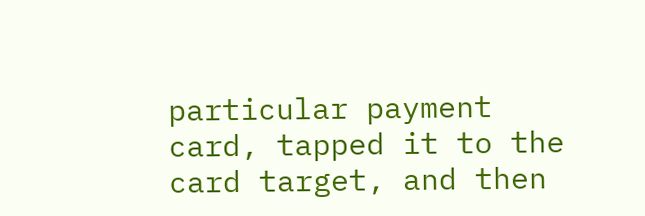particular payment card, tapped it to the card target, and then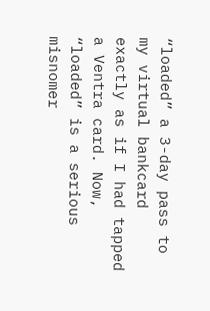“loaded” a 3-day pass to my virtual bankcard exactly as if I had tapped a Ventra card. Now, “loaded” is a serious misnomer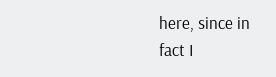here, since in fact I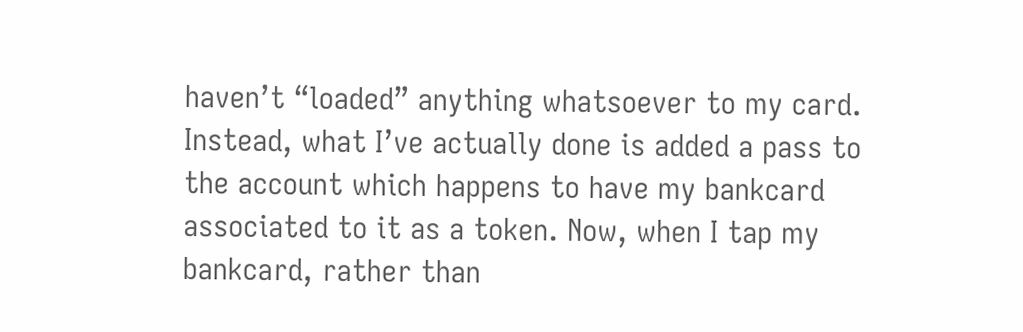haven’t “loaded” anything whatsoever to my card. Instead, what I’ve actually done is added a pass to the account which happens to have my bankcard associated to it as a token. Now, when I tap my bankcard, rather than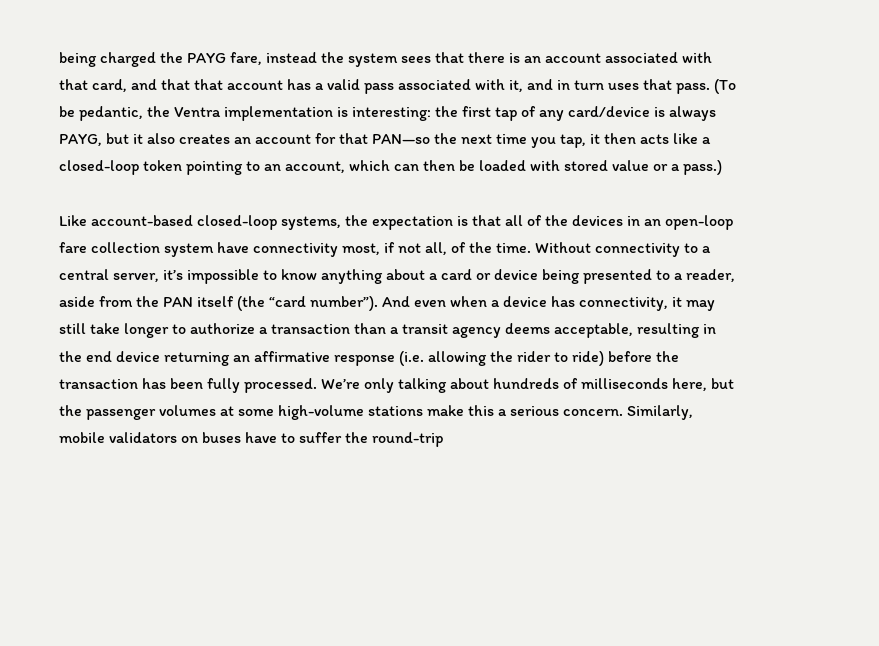being charged the PAYG fare, instead the system sees that there is an account associated with that card, and that that account has a valid pass associated with it, and in turn uses that pass. (To be pedantic, the Ventra implementation is interesting: the first tap of any card/device is always PAYG, but it also creates an account for that PAN—so the next time you tap, it then acts like a closed-loop token pointing to an account, which can then be loaded with stored value or a pass.)

Like account-based closed-loop systems, the expectation is that all of the devices in an open-loop fare collection system have connectivity most, if not all, of the time. Without connectivity to a central server, it’s impossible to know anything about a card or device being presented to a reader, aside from the PAN itself (the “card number”). And even when a device has connectivity, it may still take longer to authorize a transaction than a transit agency deems acceptable, resulting in the end device returning an affirmative response (i.e. allowing the rider to ride) before the transaction has been fully processed. We’re only talking about hundreds of milliseconds here, but the passenger volumes at some high-volume stations make this a serious concern. Similarly, mobile validators on buses have to suffer the round-trip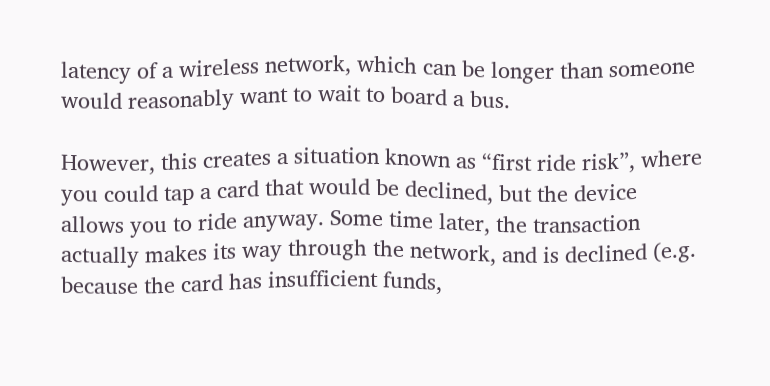latency of a wireless network, which can be longer than someone would reasonably want to wait to board a bus.

However, this creates a situation known as “first ride risk”, where you could tap a card that would be declined, but the device allows you to ride anyway. Some time later, the transaction actually makes its way through the network, and is declined (e.g. because the card has insufficient funds,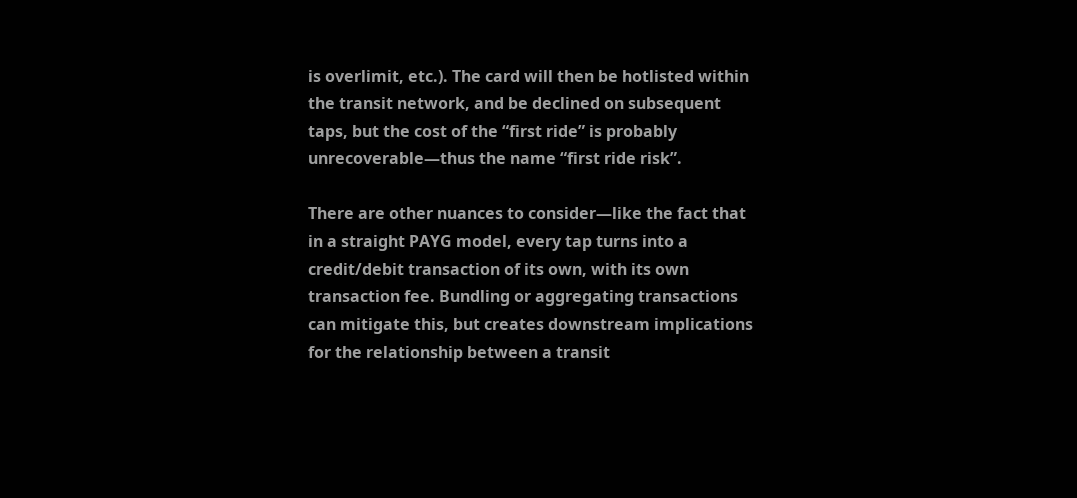is overlimit, etc.). The card will then be hotlisted within the transit network, and be declined on subsequent taps, but the cost of the “first ride” is probably unrecoverable—thus the name “first ride risk”.

There are other nuances to consider—like the fact that in a straight PAYG model, every tap turns into a credit/debit transaction of its own, with its own transaction fee. Bundling or aggregating transactions can mitigate this, but creates downstream implications for the relationship between a transit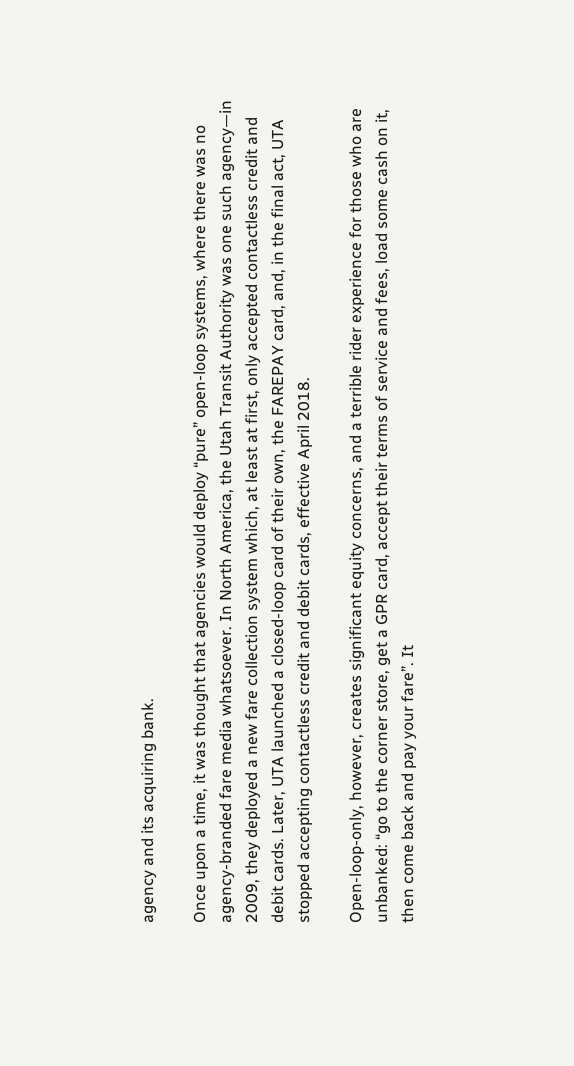agency and its acquiring bank.

Once upon a time, it was thought that agencies would deploy “pure” open-loop systems, where there was no agency-branded fare media whatsoever. In North America, the Utah Transit Authority was one such agency—in 2009, they deployed a new fare collection system which, at least at first, only accepted contactless credit and debit cards. Later, UTA launched a closed-loop card of their own, the FAREPAY card, and, in the final act, UTA stopped accepting contactless credit and debit cards, effective April 2018.

Open-loop-only, however, creates significant equity concerns, and a terrible rider experience for those who are unbanked: “go to the corner store, get a GPR card, accept their terms of service and fees, load some cash on it, then come back and pay your fare”. It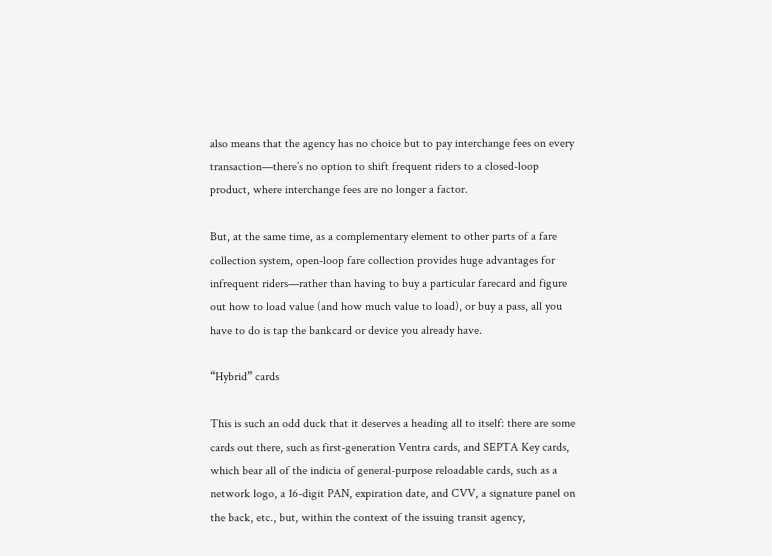also means that the agency has no choice but to pay interchange fees on every transaction—there’s no option to shift frequent riders to a closed-loop product, where interchange fees are no longer a factor.

But, at the same time, as a complementary element to other parts of a fare collection system, open-loop fare collection provides huge advantages for infrequent riders—rather than having to buy a particular farecard and figure out how to load value (and how much value to load), or buy a pass, all you have to do is tap the bankcard or device you already have.

“Hybrid” cards

This is such an odd duck that it deserves a heading all to itself: there are some cards out there, such as first-generation Ventra cards, and SEPTA Key cards, which bear all of the indicia of general-purpose reloadable cards, such as a network logo, a 16-digit PAN, expiration date, and CVV, a signature panel on the back, etc., but, within the context of the issuing transit agency,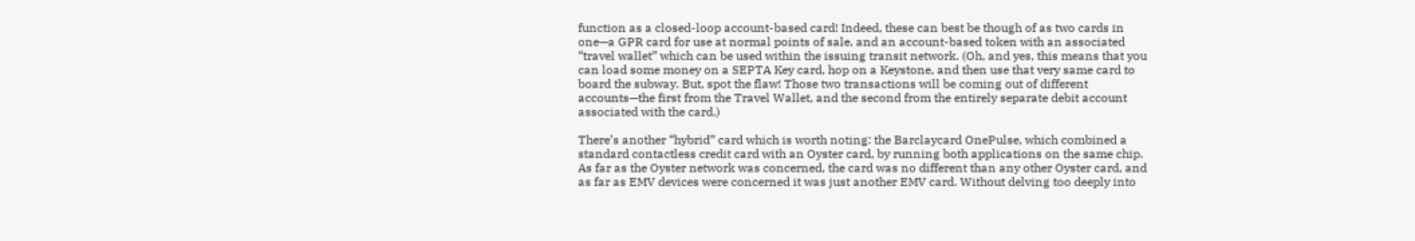function as a closed-loop account-based card! Indeed, these can best be though of as two cards in one—a GPR card for use at normal points of sale, and an account-based token with an associated “travel wallet” which can be used within the issuing transit network. (Oh, and yes, this means that you can load some money on a SEPTA Key card, hop on a Keystone, and then use that very same card to board the subway. But, spot the flaw! Those two transactions will be coming out of different accounts—the first from the Travel Wallet, and the second from the entirely separate debit account associated with the card.)

There’s another “hybrid” card which is worth noting: the Barclaycard OnePulse, which combined a standard contactless credit card with an Oyster card, by running both applications on the same chip. As far as the Oyster network was concerned, the card was no different than any other Oyster card, and as far as EMV devices were concerned it was just another EMV card. Without delving too deeply into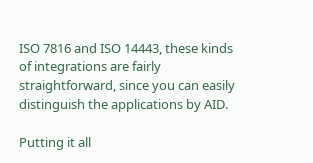ISO 7816 and ISO 14443, these kinds of integrations are fairly straightforward, since you can easily distinguish the applications by AID.

Putting it all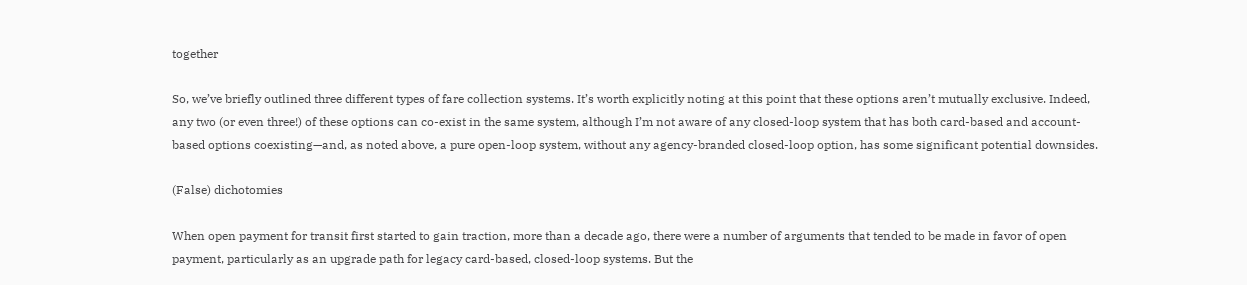together

So, we’ve briefly outlined three different types of fare collection systems. It’s worth explicitly noting at this point that these options aren’t mutually exclusive. Indeed, any two (or even three!) of these options can co-exist in the same system, although I’m not aware of any closed-loop system that has both card-based and account-based options coexisting—and, as noted above, a pure open-loop system, without any agency-branded closed-loop option, has some significant potential downsides.

(False) dichotomies

When open payment for transit first started to gain traction, more than a decade ago, there were a number of arguments that tended to be made in favor of open payment, particularly as an upgrade path for legacy card-based, closed-loop systems. But the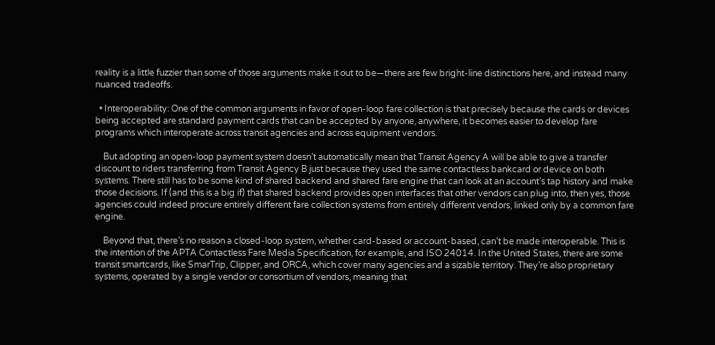reality is a little fuzzier than some of those arguments make it out to be—there are few bright-line distinctions here, and instead many nuanced tradeoffs.

  • Interoperability: One of the common arguments in favor of open-loop fare collection is that precisely because the cards or devices being accepted are standard payment cards that can be accepted by anyone, anywhere, it becomes easier to develop fare programs which interoperate across transit agencies and across equipment vendors.

    But adopting an open-loop payment system doesn’t automatically mean that Transit Agency A will be able to give a transfer discount to riders transferring from Transit Agency B just because they used the same contactless bankcard or device on both systems. There still has to be some kind of shared backend and shared fare engine that can look at an account’s tap history and make those decisions. If (and this is a big if) that shared backend provides open interfaces that other vendors can plug into, then yes, those agencies could indeed procure entirely different fare collection systems from entirely different vendors, linked only by a common fare engine.

    Beyond that, there’s no reason a closed-loop system, whether card-based or account-based, can’t be made interoperable. This is the intention of the APTA Contactless Fare Media Specification, for example, and ISO 24014. In the United States, there are some transit smartcards, like SmarTrip, Clipper, and ORCA, which cover many agencies and a sizable territory. They’re also proprietary systems, operated by a single vendor or consortium of vendors, meaning that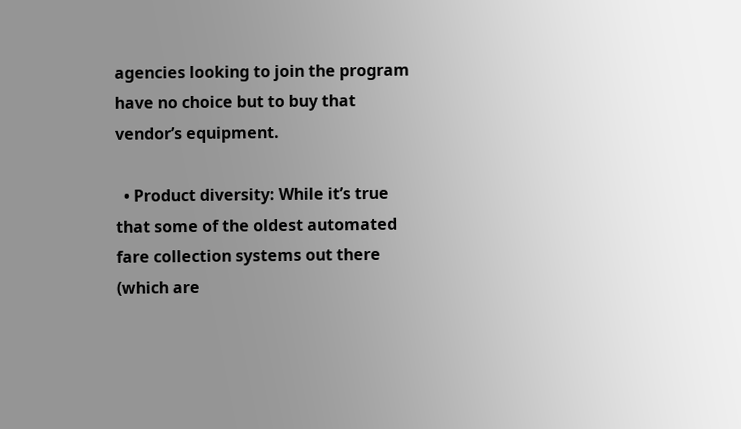agencies looking to join the program have no choice but to buy that vendor’s equipment.

  • Product diversity: While it’s true that some of the oldest automated fare collection systems out there (which are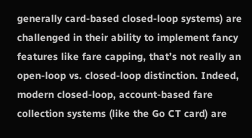generally card-based closed-loop systems) are challenged in their ability to implement fancy features like fare capping, that’s not really an open-loop vs. closed-loop distinction. Indeed, modern closed-loop, account-based fare collection systems (like the Go CT card) are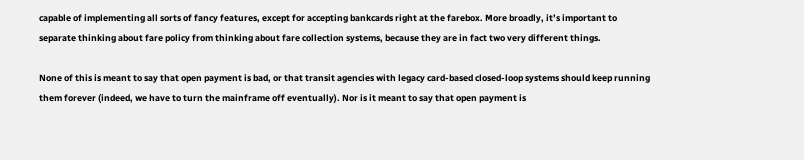capable of implementing all sorts of fancy features, except for accepting bankcards right at the farebox. More broadly, it’s important to separate thinking about fare policy from thinking about fare collection systems, because they are in fact two very different things.

None of this is meant to say that open payment is bad, or that transit agencies with legacy card-based closed-loop systems should keep running them forever (indeed, we have to turn the mainframe off eventually). Nor is it meant to say that open payment is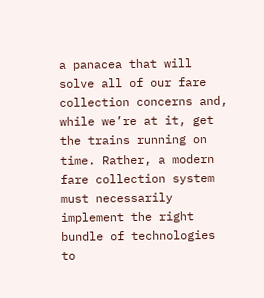a panacea that will solve all of our fare collection concerns and, while we’re at it, get the trains running on time. Rather, a modern fare collection system must necessarily implement the right bundle of technologies to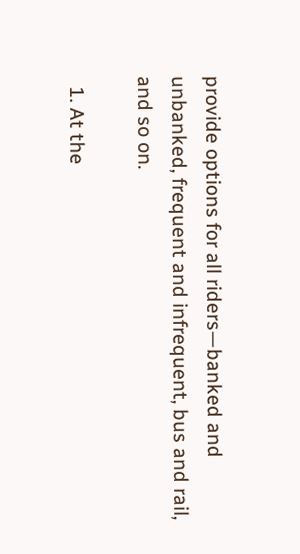provide options for all riders—banked and unbanked, frequent and infrequent, bus and rail, and so on.

  1. At the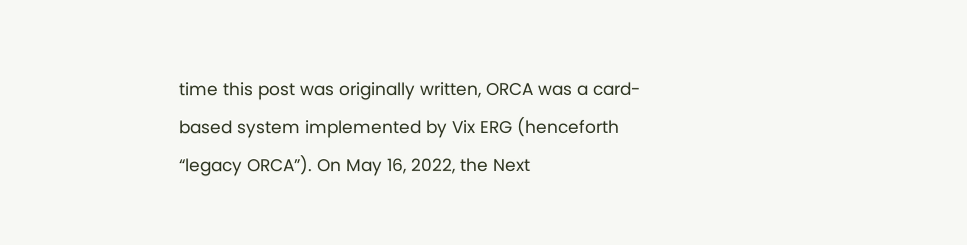time this post was originally written, ORCA was a card-based system implemented by Vix ERG (henceforth “legacy ORCA”). On May 16, 2022, the Next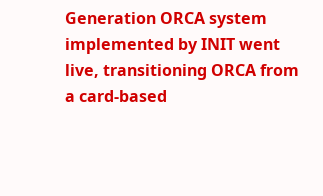Generation ORCA system implemented by INIT went live, transitioning ORCA from a card-based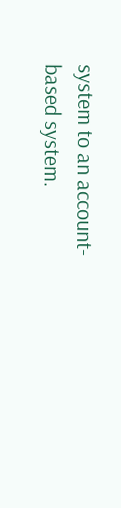system to an account-based system.